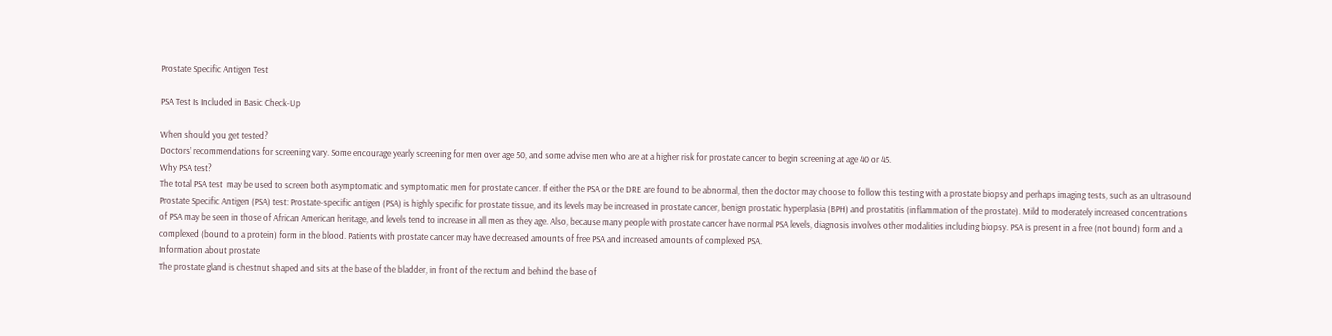Prostate Specific Antigen Test

PSA Test Is Included in Basic Check-Up

When should you get tested?
Doctors’ recommendations for screening vary. Some encourage yearly screening for men over age 50, and some advise men who are at a higher risk for prostate cancer to begin screening at age 40 or 45.
Why PSA test?
The total PSA test  may be used to screen both asymptomatic and symptomatic men for prostate cancer. If either the PSA or the DRE are found to be abnormal, then the doctor may choose to follow this testing with a prostate biopsy and perhaps imaging tests, such as an ultrasound
Prostate Specific Antigen (PSA) test: Prostate-specific antigen (PSA) is highly specific for prostate tissue, and its levels may be increased in prostate cancer, benign prostatic hyperplasia (BPH) and prostatitis (inflammation of the prostate). Mild to moderately increased concentrations of PSA may be seen in those of African American heritage, and levels tend to increase in all men as they age. Also, because many people with prostate cancer have normal PSA levels, diagnosis involves other modalities including biopsy. PSA is present in a free (not bound) form and a complexed (bound to a protein) form in the blood. Patients with prostate cancer may have decreased amounts of free PSA and increased amounts of complexed PSA.
Information about prostate
The prostate gland is chestnut shaped and sits at the base of the bladder, in front of the rectum and behind the base of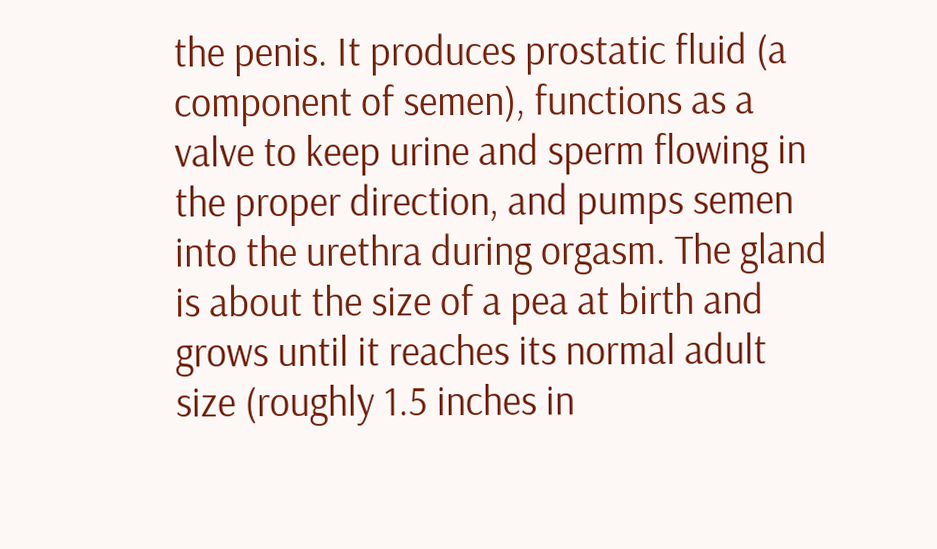the penis. It produces prostatic fluid (a component of semen), functions as a valve to keep urine and sperm flowing in the proper direction, and pumps semen into the urethra during orgasm. The gland is about the size of a pea at birth and grows until it reaches its normal adult size (roughly 1.5 inches in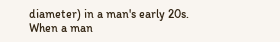diameter) in a man's early 20s. When a man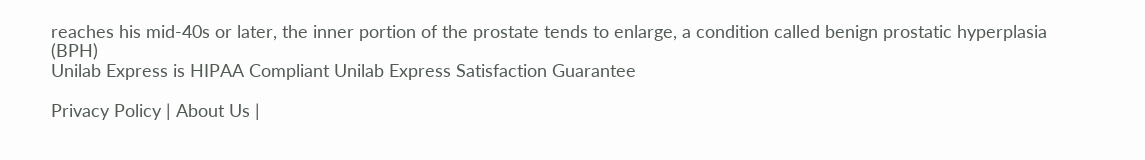reaches his mid-40s or later, the inner portion of the prostate tends to enlarge, a condition called benign prostatic hyperplasia (BPH)
Unilab Express is HIPAA Compliant Unilab Express Satisfaction Guarantee

Privacy Policy | About Us |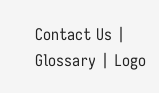Contact Us | Glossary | Logo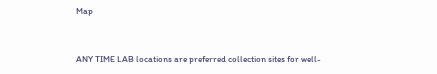Map


ANY TIME LAB locations are preferred collection sites for well-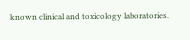known clinical and toxicology laboratories.